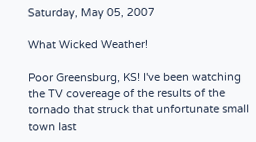Saturday, May 05, 2007

What Wicked Weather!

Poor Greensburg, KS! I've been watching the TV covereage of the results of the tornado that struck that unfortunate small town last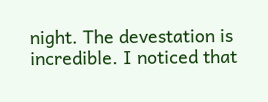night. The devestation is incredible. I noticed that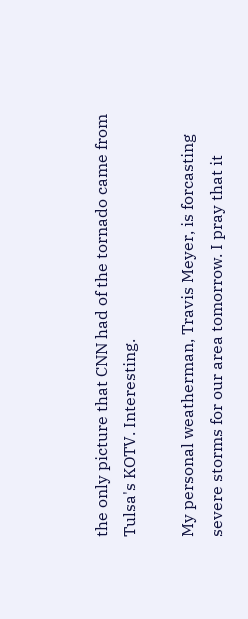the only picture that CNN had of the tornado came from Tulsa's KOTV. Interesting.

My personal weatherman, Travis Meyer, is forcasting severe storms for our area tomorrow. I pray that it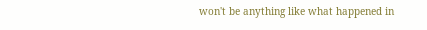won't be anything like what happened in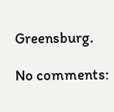Greensburg.

No comments: